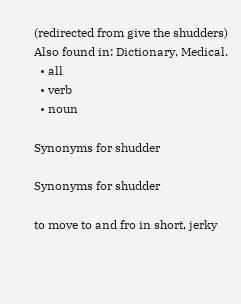(redirected from give the shudders)
Also found in: Dictionary, Medical.
  • all
  • verb
  • noun

Synonyms for shudder

Synonyms for shudder

to move to and fro in short, jerky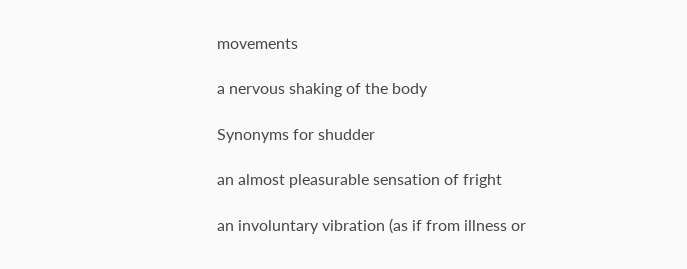movements

a nervous shaking of the body

Synonyms for shudder

an almost pleasurable sensation of fright

an involuntary vibration (as if from illness or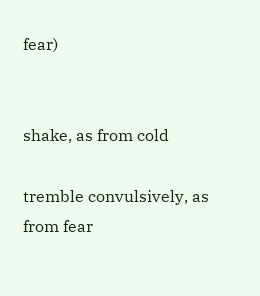fear)


shake, as from cold

tremble convulsively, as from fear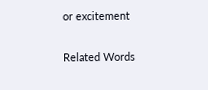or excitement

Related Words